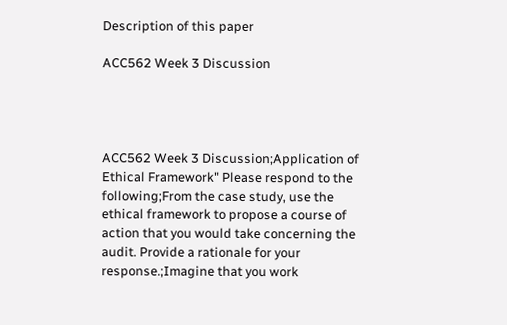Description of this paper

ACC562 Week 3 Discussion




ACC562 Week 3 Discussion;Application of Ethical Framework" Please respond to the following;From the case study, use the ethical framework to propose a course of action that you would take concerning the audit. Provide a rationale for your response.;Imagine that you work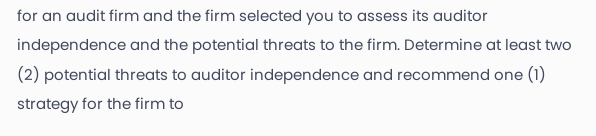for an audit firm and the firm selected you to assess its auditor independence and the potential threats to the firm. Determine at least two (2) potential threats to auditor independence and recommend one (1) strategy for the firm to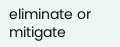eliminate or mitigate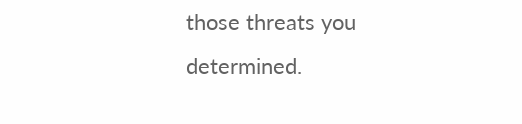those threats you determined.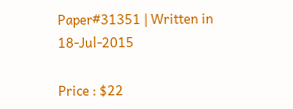Paper#31351 | Written in 18-Jul-2015

Price : $22